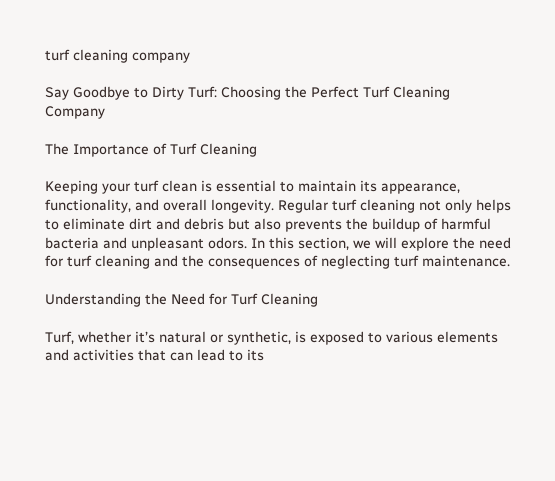turf cleaning company

Say Goodbye to Dirty Turf: Choosing the Perfect Turf Cleaning Company

The Importance of Turf Cleaning

Keeping your turf clean is essential to maintain its appearance, functionality, and overall longevity. Regular turf cleaning not only helps to eliminate dirt and debris but also prevents the buildup of harmful bacteria and unpleasant odors. In this section, we will explore the need for turf cleaning and the consequences of neglecting turf maintenance.

Understanding the Need for Turf Cleaning

Turf, whether it’s natural or synthetic, is exposed to various elements and activities that can lead to its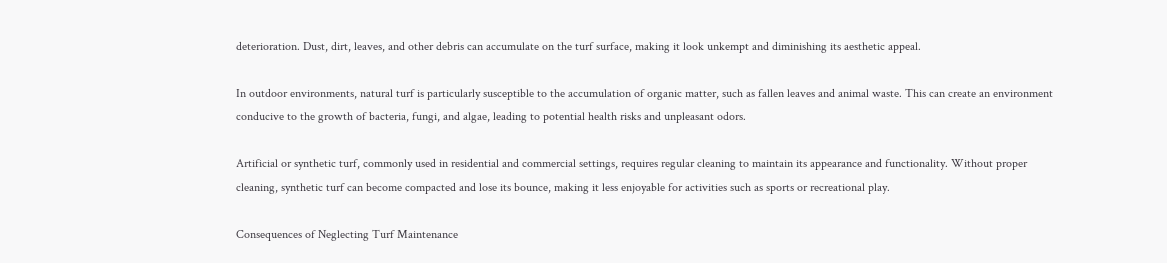deterioration. Dust, dirt, leaves, and other debris can accumulate on the turf surface, making it look unkempt and diminishing its aesthetic appeal.

In outdoor environments, natural turf is particularly susceptible to the accumulation of organic matter, such as fallen leaves and animal waste. This can create an environment conducive to the growth of bacteria, fungi, and algae, leading to potential health risks and unpleasant odors.

Artificial or synthetic turf, commonly used in residential and commercial settings, requires regular cleaning to maintain its appearance and functionality. Without proper cleaning, synthetic turf can become compacted and lose its bounce, making it less enjoyable for activities such as sports or recreational play.

Consequences of Neglecting Turf Maintenance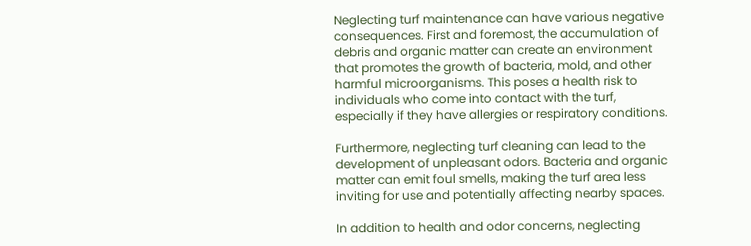Neglecting turf maintenance can have various negative consequences. First and foremost, the accumulation of debris and organic matter can create an environment that promotes the growth of bacteria, mold, and other harmful microorganisms. This poses a health risk to individuals who come into contact with the turf, especially if they have allergies or respiratory conditions.

Furthermore, neglecting turf cleaning can lead to the development of unpleasant odors. Bacteria and organic matter can emit foul smells, making the turf area less inviting for use and potentially affecting nearby spaces.

In addition to health and odor concerns, neglecting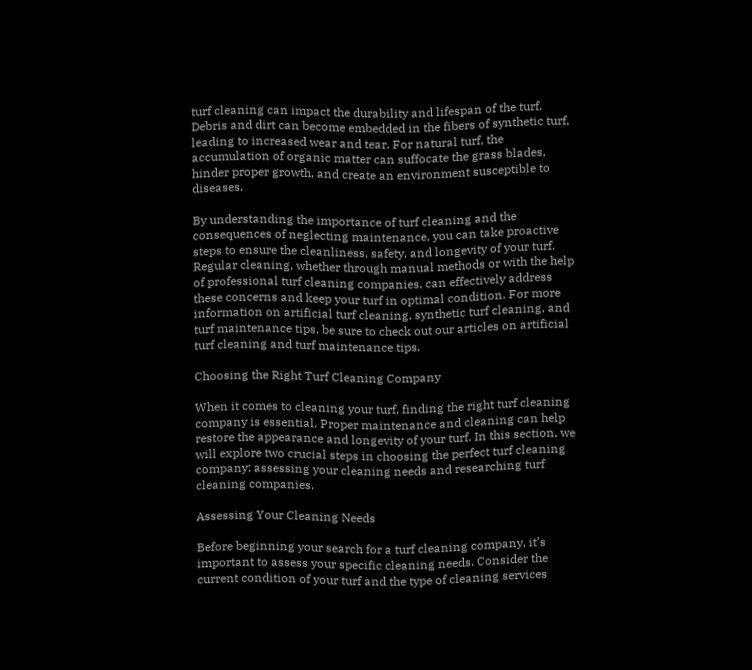turf cleaning can impact the durability and lifespan of the turf. Debris and dirt can become embedded in the fibers of synthetic turf, leading to increased wear and tear. For natural turf, the accumulation of organic matter can suffocate the grass blades, hinder proper growth, and create an environment susceptible to diseases.

By understanding the importance of turf cleaning and the consequences of neglecting maintenance, you can take proactive steps to ensure the cleanliness, safety, and longevity of your turf. Regular cleaning, whether through manual methods or with the help of professional turf cleaning companies, can effectively address these concerns and keep your turf in optimal condition. For more information on artificial turf cleaning, synthetic turf cleaning, and turf maintenance tips, be sure to check out our articles on artificial turf cleaning and turf maintenance tips.

Choosing the Right Turf Cleaning Company

When it comes to cleaning your turf, finding the right turf cleaning company is essential. Proper maintenance and cleaning can help restore the appearance and longevity of your turf. In this section, we will explore two crucial steps in choosing the perfect turf cleaning company: assessing your cleaning needs and researching turf cleaning companies.

Assessing Your Cleaning Needs

Before beginning your search for a turf cleaning company, it’s important to assess your specific cleaning needs. Consider the current condition of your turf and the type of cleaning services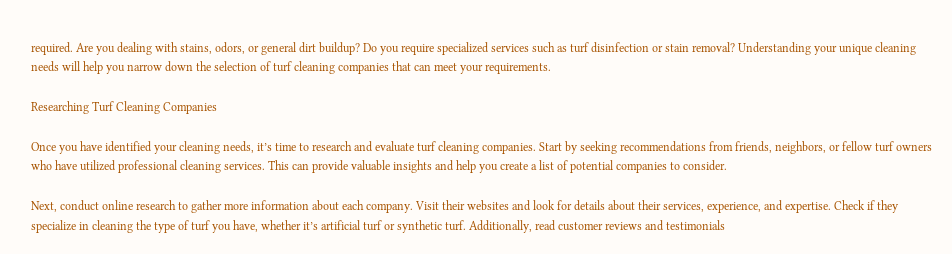required. Are you dealing with stains, odors, or general dirt buildup? Do you require specialized services such as turf disinfection or stain removal? Understanding your unique cleaning needs will help you narrow down the selection of turf cleaning companies that can meet your requirements.

Researching Turf Cleaning Companies

Once you have identified your cleaning needs, it’s time to research and evaluate turf cleaning companies. Start by seeking recommendations from friends, neighbors, or fellow turf owners who have utilized professional cleaning services. This can provide valuable insights and help you create a list of potential companies to consider.

Next, conduct online research to gather more information about each company. Visit their websites and look for details about their services, experience, and expertise. Check if they specialize in cleaning the type of turf you have, whether it’s artificial turf or synthetic turf. Additionally, read customer reviews and testimonials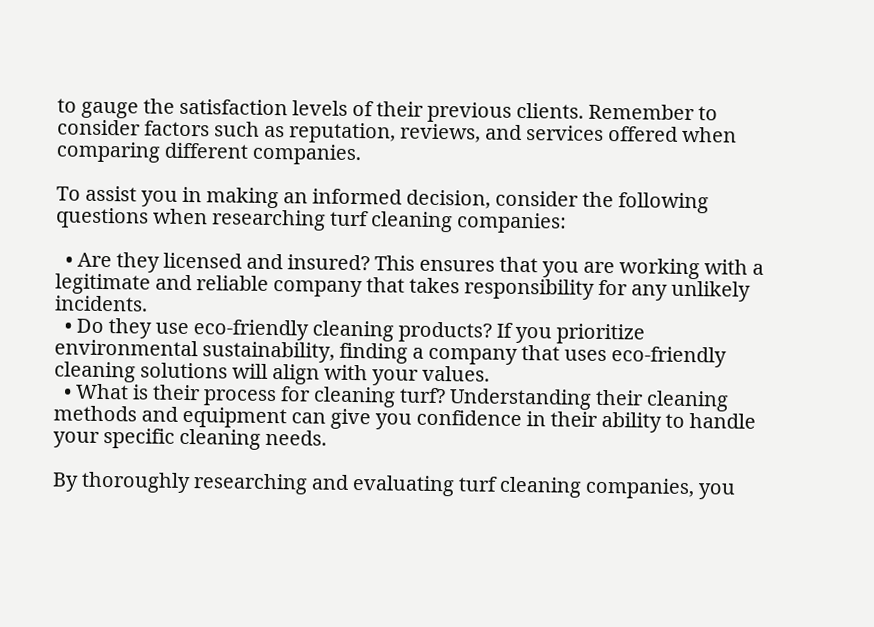to gauge the satisfaction levels of their previous clients. Remember to consider factors such as reputation, reviews, and services offered when comparing different companies.

To assist you in making an informed decision, consider the following questions when researching turf cleaning companies:

  • Are they licensed and insured? This ensures that you are working with a legitimate and reliable company that takes responsibility for any unlikely incidents.
  • Do they use eco-friendly cleaning products? If you prioritize environmental sustainability, finding a company that uses eco-friendly cleaning solutions will align with your values.
  • What is their process for cleaning turf? Understanding their cleaning methods and equipment can give you confidence in their ability to handle your specific cleaning needs.

By thoroughly researching and evaluating turf cleaning companies, you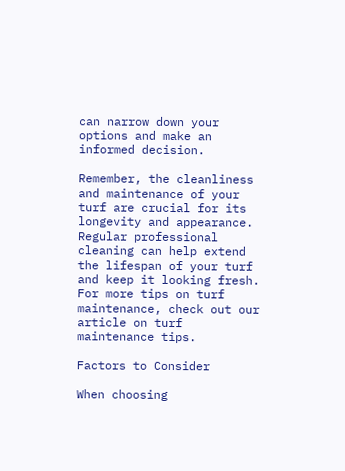can narrow down your options and make an informed decision.

Remember, the cleanliness and maintenance of your turf are crucial for its longevity and appearance. Regular professional cleaning can help extend the lifespan of your turf and keep it looking fresh. For more tips on turf maintenance, check out our article on turf maintenance tips.

Factors to Consider

When choosing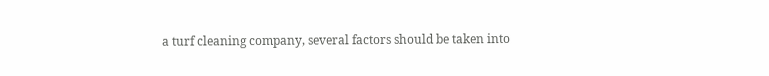a turf cleaning company, several factors should be taken into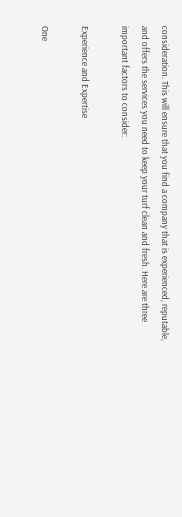consideration. This will ensure that you find a company that is experienced, reputable, and offers the services you need to keep your turf clean and fresh. Here are three important factors to consider:

Experience and Expertise

One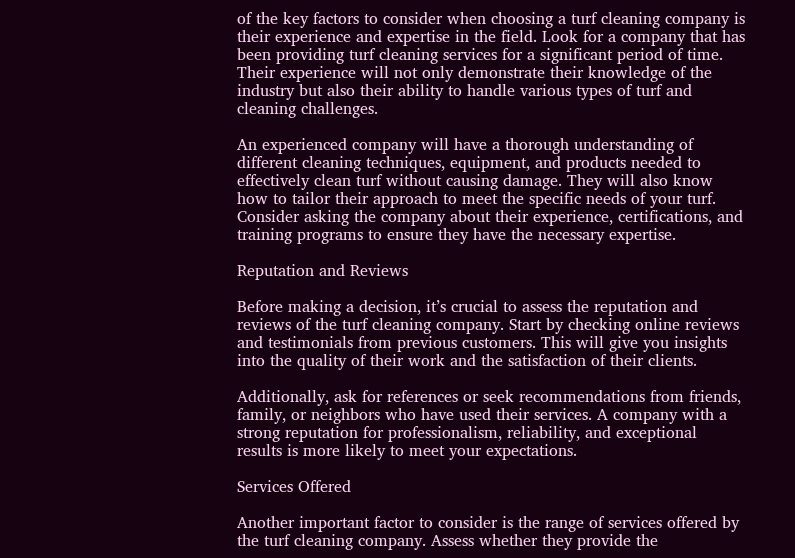of the key factors to consider when choosing a turf cleaning company is their experience and expertise in the field. Look for a company that has been providing turf cleaning services for a significant period of time. Their experience will not only demonstrate their knowledge of the industry but also their ability to handle various types of turf and cleaning challenges.

An experienced company will have a thorough understanding of different cleaning techniques, equipment, and products needed to effectively clean turf without causing damage. They will also know how to tailor their approach to meet the specific needs of your turf. Consider asking the company about their experience, certifications, and training programs to ensure they have the necessary expertise.

Reputation and Reviews

Before making a decision, it’s crucial to assess the reputation and reviews of the turf cleaning company. Start by checking online reviews and testimonials from previous customers. This will give you insights into the quality of their work and the satisfaction of their clients.

Additionally, ask for references or seek recommendations from friends, family, or neighbors who have used their services. A company with a strong reputation for professionalism, reliability, and exceptional results is more likely to meet your expectations.

Services Offered

Another important factor to consider is the range of services offered by the turf cleaning company. Assess whether they provide the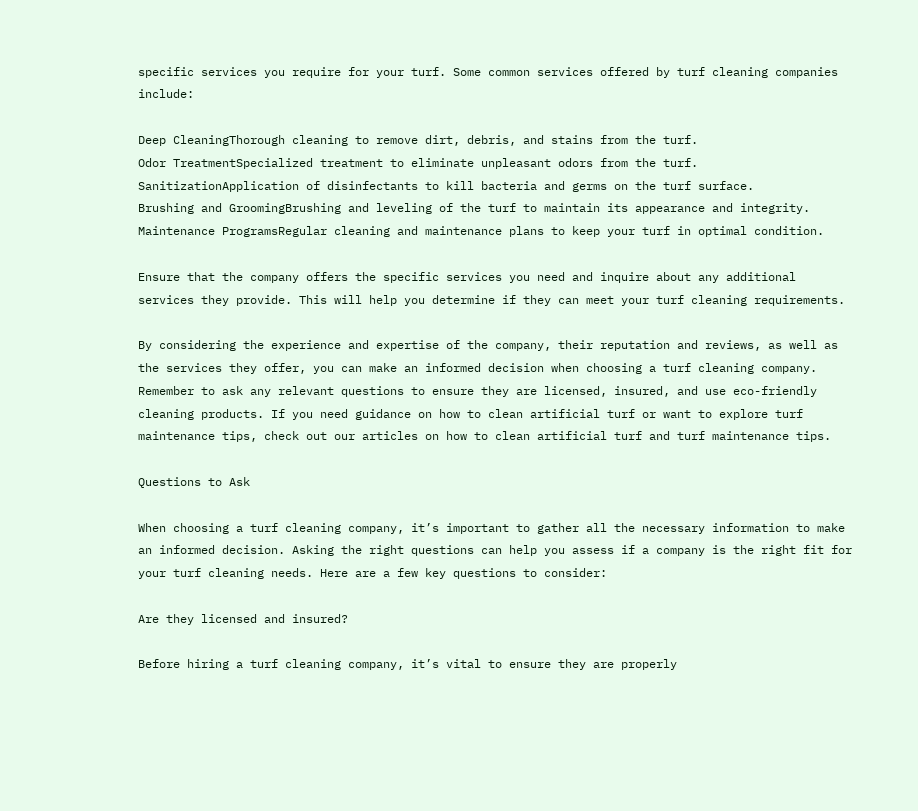specific services you require for your turf. Some common services offered by turf cleaning companies include:

Deep CleaningThorough cleaning to remove dirt, debris, and stains from the turf.
Odor TreatmentSpecialized treatment to eliminate unpleasant odors from the turf.
SanitizationApplication of disinfectants to kill bacteria and germs on the turf surface.
Brushing and GroomingBrushing and leveling of the turf to maintain its appearance and integrity.
Maintenance ProgramsRegular cleaning and maintenance plans to keep your turf in optimal condition.

Ensure that the company offers the specific services you need and inquire about any additional services they provide. This will help you determine if they can meet your turf cleaning requirements.

By considering the experience and expertise of the company, their reputation and reviews, as well as the services they offer, you can make an informed decision when choosing a turf cleaning company. Remember to ask any relevant questions to ensure they are licensed, insured, and use eco-friendly cleaning products. If you need guidance on how to clean artificial turf or want to explore turf maintenance tips, check out our articles on how to clean artificial turf and turf maintenance tips.

Questions to Ask

When choosing a turf cleaning company, it’s important to gather all the necessary information to make an informed decision. Asking the right questions can help you assess if a company is the right fit for your turf cleaning needs. Here are a few key questions to consider:

Are they licensed and insured?

Before hiring a turf cleaning company, it’s vital to ensure they are properly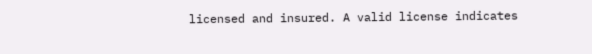licensed and insured. A valid license indicates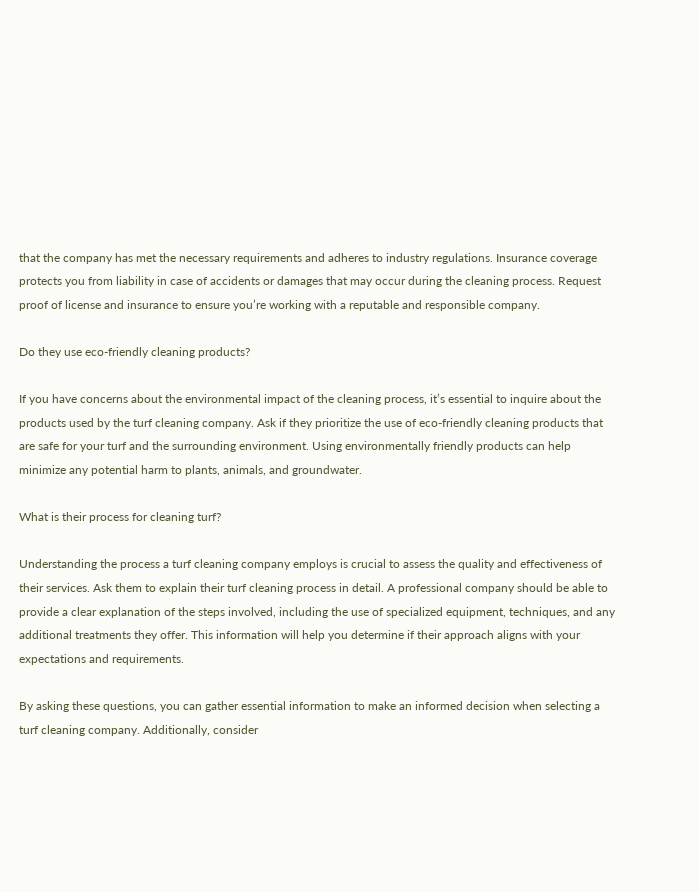that the company has met the necessary requirements and adheres to industry regulations. Insurance coverage protects you from liability in case of accidents or damages that may occur during the cleaning process. Request proof of license and insurance to ensure you’re working with a reputable and responsible company.

Do they use eco-friendly cleaning products?

If you have concerns about the environmental impact of the cleaning process, it’s essential to inquire about the products used by the turf cleaning company. Ask if they prioritize the use of eco-friendly cleaning products that are safe for your turf and the surrounding environment. Using environmentally friendly products can help minimize any potential harm to plants, animals, and groundwater.

What is their process for cleaning turf?

Understanding the process a turf cleaning company employs is crucial to assess the quality and effectiveness of their services. Ask them to explain their turf cleaning process in detail. A professional company should be able to provide a clear explanation of the steps involved, including the use of specialized equipment, techniques, and any additional treatments they offer. This information will help you determine if their approach aligns with your expectations and requirements.

By asking these questions, you can gather essential information to make an informed decision when selecting a turf cleaning company. Additionally, consider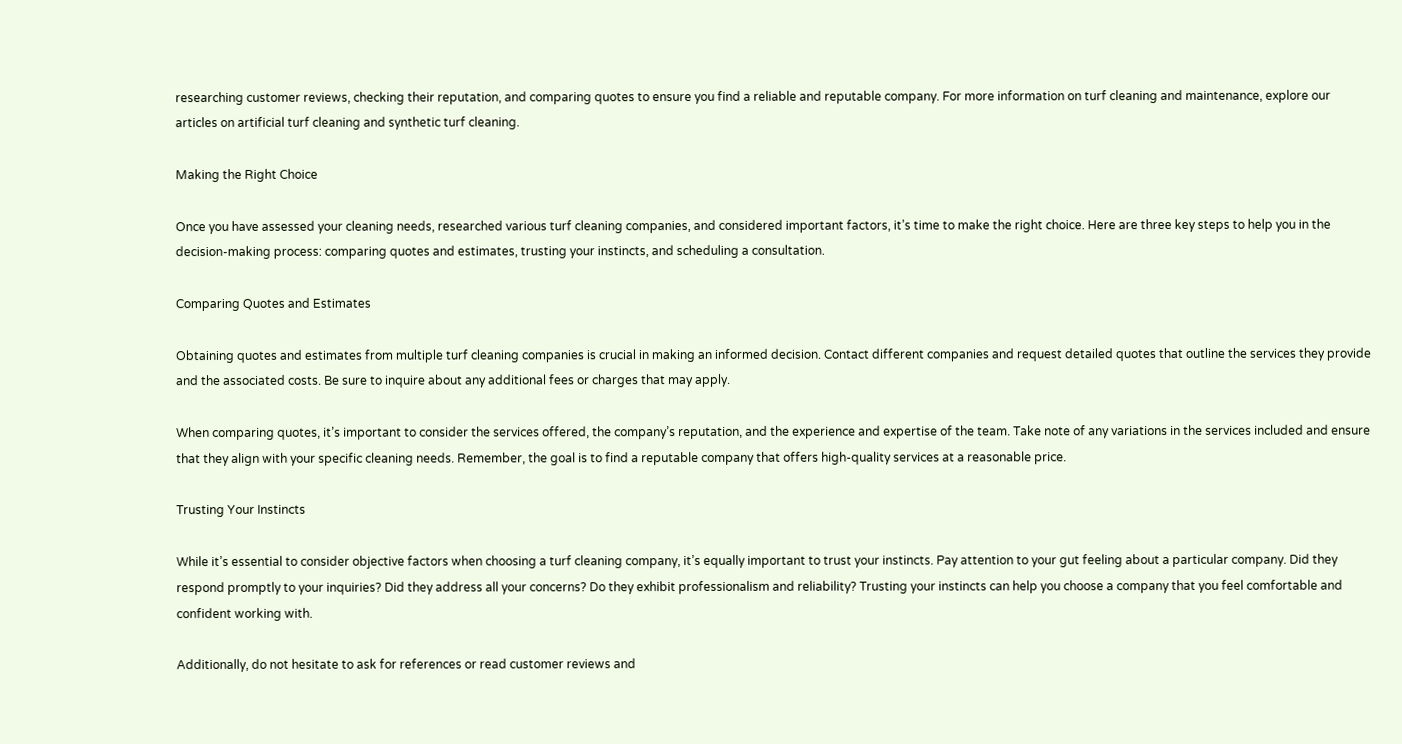researching customer reviews, checking their reputation, and comparing quotes to ensure you find a reliable and reputable company. For more information on turf cleaning and maintenance, explore our articles on artificial turf cleaning and synthetic turf cleaning.

Making the Right Choice

Once you have assessed your cleaning needs, researched various turf cleaning companies, and considered important factors, it’s time to make the right choice. Here are three key steps to help you in the decision-making process: comparing quotes and estimates, trusting your instincts, and scheduling a consultation.

Comparing Quotes and Estimates

Obtaining quotes and estimates from multiple turf cleaning companies is crucial in making an informed decision. Contact different companies and request detailed quotes that outline the services they provide and the associated costs. Be sure to inquire about any additional fees or charges that may apply.

When comparing quotes, it’s important to consider the services offered, the company’s reputation, and the experience and expertise of the team. Take note of any variations in the services included and ensure that they align with your specific cleaning needs. Remember, the goal is to find a reputable company that offers high-quality services at a reasonable price.

Trusting Your Instincts

While it’s essential to consider objective factors when choosing a turf cleaning company, it’s equally important to trust your instincts. Pay attention to your gut feeling about a particular company. Did they respond promptly to your inquiries? Did they address all your concerns? Do they exhibit professionalism and reliability? Trusting your instincts can help you choose a company that you feel comfortable and confident working with.

Additionally, do not hesitate to ask for references or read customer reviews and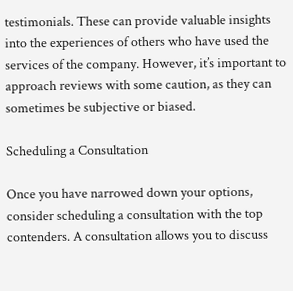testimonials. These can provide valuable insights into the experiences of others who have used the services of the company. However, it’s important to approach reviews with some caution, as they can sometimes be subjective or biased.

Scheduling a Consultation

Once you have narrowed down your options, consider scheduling a consultation with the top contenders. A consultation allows you to discuss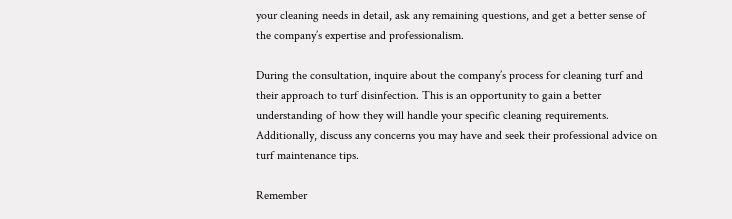your cleaning needs in detail, ask any remaining questions, and get a better sense of the company’s expertise and professionalism.

During the consultation, inquire about the company’s process for cleaning turf and their approach to turf disinfection. This is an opportunity to gain a better understanding of how they will handle your specific cleaning requirements. Additionally, discuss any concerns you may have and seek their professional advice on turf maintenance tips.

Remember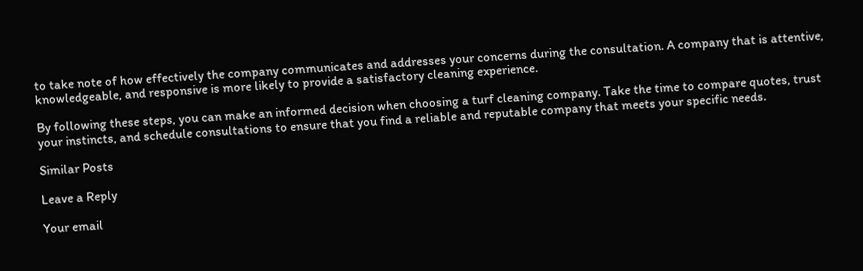to take note of how effectively the company communicates and addresses your concerns during the consultation. A company that is attentive, knowledgeable, and responsive is more likely to provide a satisfactory cleaning experience.

By following these steps, you can make an informed decision when choosing a turf cleaning company. Take the time to compare quotes, trust your instincts, and schedule consultations to ensure that you find a reliable and reputable company that meets your specific needs.

Similar Posts

Leave a Reply

Your email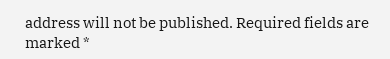address will not be published. Required fields are marked *